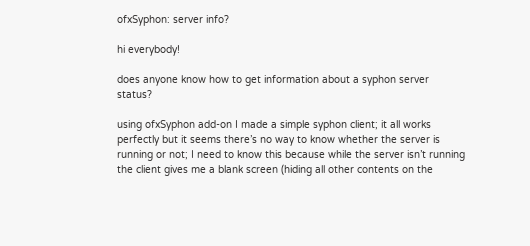ofxSyphon: server info?

hi everybody!

does anyone know how to get information about a syphon server status?

using ofxSyphon add-on I made a simple syphon client; it all works perfectly but it seems there’s no way to know whether the server is running or not; I need to know this because while the server isn’t running the client gives me a blank screen (hiding all other contents on the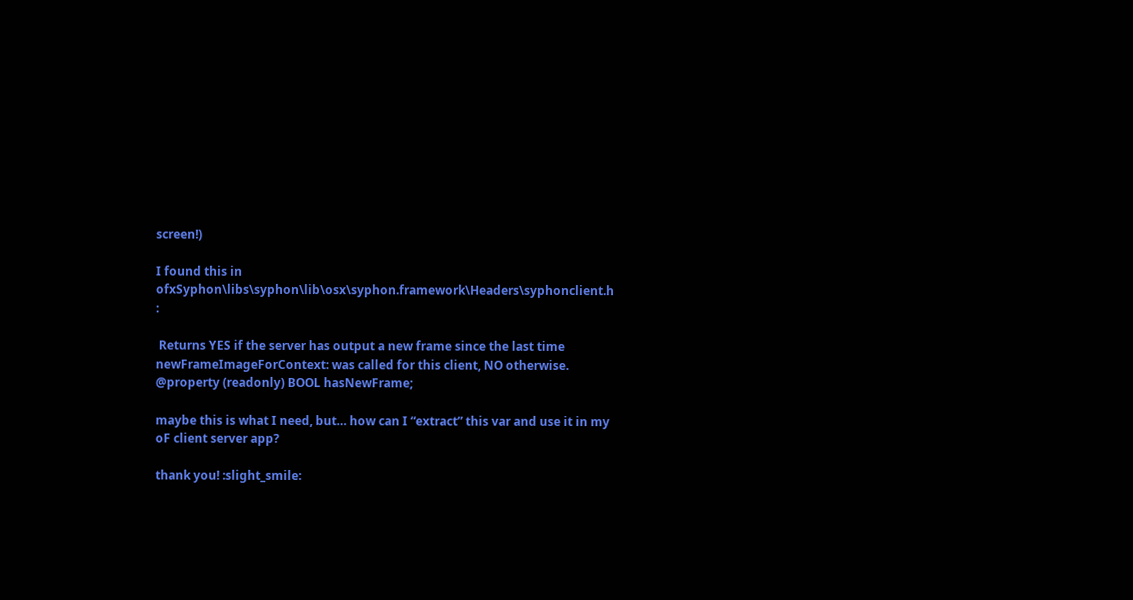screen!)

I found this in ofxSyphon\libs\syphon\lib\osx\syphon.framework\Headers\syphonclient.h :

 Returns YES if the server has output a new frame since the last time newFrameImageForContext: was called for this client, NO otherwise.
@property (readonly) BOOL hasNewFrame;

maybe this is what I need, but… how can I “extract” this var and use it in my oF client server app?

thank you! :slight_smile: